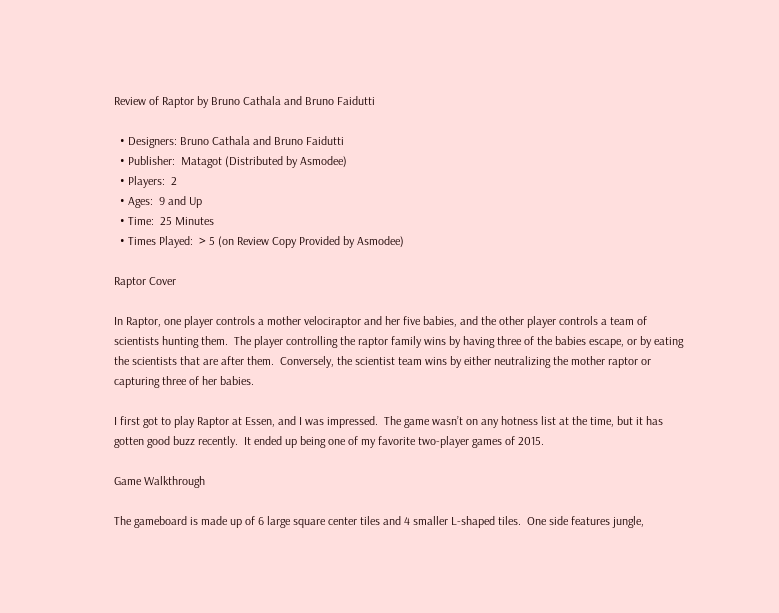Review of Raptor by Bruno Cathala and Bruno Faidutti

  • Designers: Bruno Cathala and Bruno Faidutti
  • Publisher:  Matagot (Distributed by Asmodee)
  • Players:  2
  • Ages:  9 and Up
  • Time:  25 Minutes
  • Times Played:  > 5 (on Review Copy Provided by Asmodee)

Raptor Cover

In Raptor, one player controls a mother velociraptor and her five babies, and the other player controls a team of scientists hunting them.  The player controlling the raptor family wins by having three of the babies escape, or by eating the scientists that are after them.  Conversely, the scientist team wins by either neutralizing the mother raptor or capturing three of her babies.

I first got to play Raptor at Essen, and I was impressed.  The game wasn’t on any hotness list at the time, but it has gotten good buzz recently.  It ended up being one of my favorite two-player games of 2015.

Game Walkthrough

The gameboard is made up of 6 large square center tiles and 4 smaller L-shaped tiles.  One side features jungle,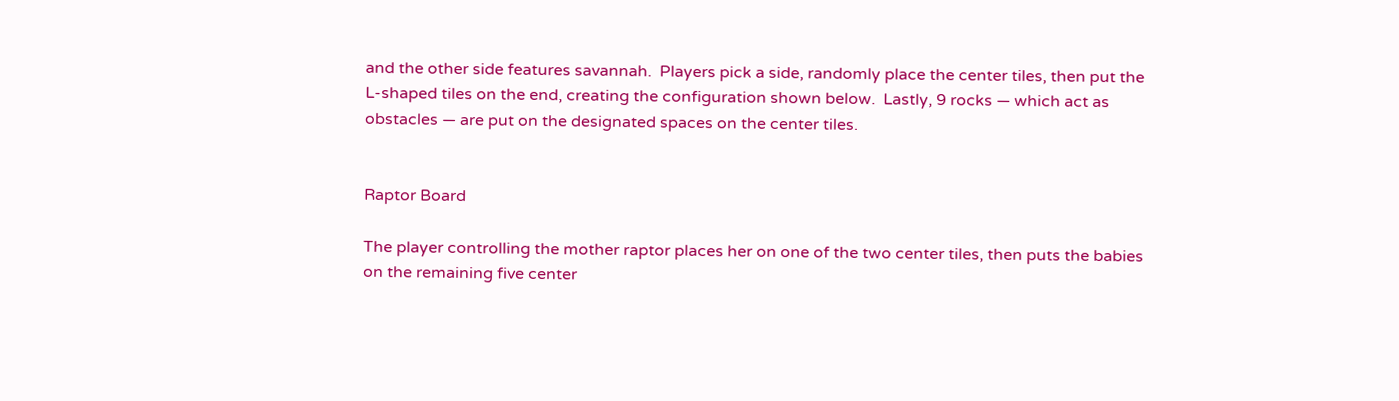and the other side features savannah.  Players pick a side, randomly place the center tiles, then put the L-shaped tiles on the end, creating the configuration shown below.  Lastly, 9 rocks — which act as obstacles — are put on the designated spaces on the center tiles.


Raptor Board

The player controlling the mother raptor places her on one of the two center tiles, then puts the babies on the remaining five center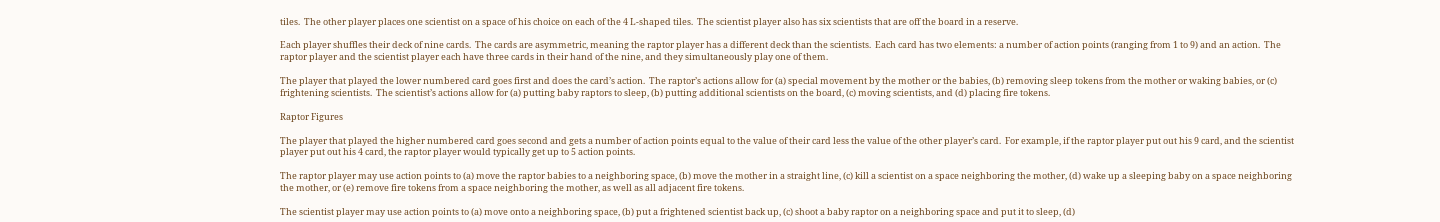tiles.  The other player places one scientist on a space of his choice on each of the 4 L-shaped tiles.  The scientist player also has six scientists that are off the board in a reserve.

Each player shuffles their deck of nine cards.  The cards are asymmetric, meaning the raptor player has a different deck than the scientists.  Each card has two elements: a number of action points (ranging from 1 to 9) and an action.  The raptor player and the scientist player each have three cards in their hand of the nine, and they simultaneously play one of them.

The player that played the lower numbered card goes first and does the card’s action.  The raptor’s actions allow for (a) special movement by the mother or the babies, (b) removing sleep tokens from the mother or waking babies, or (c) frightening scientists.  The scientist’s actions allow for (a) putting baby raptors to sleep, (b) putting additional scientists on the board, (c) moving scientists, and (d) placing fire tokens.

Raptor Figures

The player that played the higher numbered card goes second and gets a number of action points equal to the value of their card less the value of the other player’s card.  For example, if the raptor player put out his 9 card, and the scientist player put out his 4 card, the raptor player would typically get up to 5 action points.

The raptor player may use action points to (a) move the raptor babies to a neighboring space, (b) move the mother in a straight line, (c) kill a scientist on a space neighboring the mother, (d) wake up a sleeping baby on a space neighboring the mother, or (e) remove fire tokens from a space neighboring the mother, as well as all adjacent fire tokens.

The scientist player may use action points to (a) move onto a neighboring space, (b) put a frightened scientist back up, (c) shoot a baby raptor on a neighboring space and put it to sleep, (d)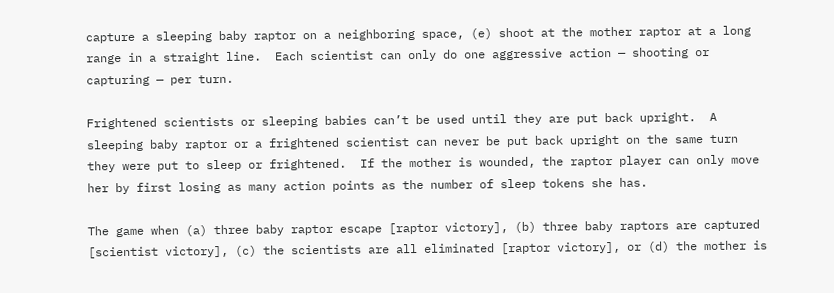capture a sleeping baby raptor on a neighboring space, (e) shoot at the mother raptor at a long range in a straight line.  Each scientist can only do one aggressive action — shooting or capturing — per turn.

Frightened scientists or sleeping babies can’t be used until they are put back upright.  A sleeping baby raptor or a frightened scientist can never be put back upright on the same turn they were put to sleep or frightened.  If the mother is wounded, the raptor player can only move her by first losing as many action points as the number of sleep tokens she has.

The game when (a) three baby raptor escape [raptor victory], (b) three baby raptors are captured [scientist victory], (c) the scientists are all eliminated [raptor victory], or (d) the mother is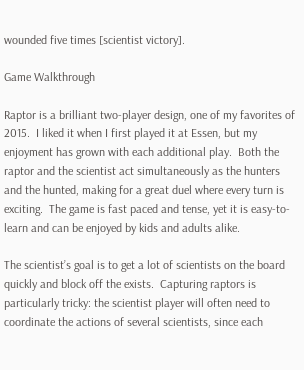wounded five times [scientist victory].

Game Walkthrough

Raptor is a brilliant two-player design, one of my favorites of 2015.  I liked it when I first played it at Essen, but my enjoyment has grown with each additional play.  Both the raptor and the scientist act simultaneously as the hunters and the hunted, making for a great duel where every turn is exciting.  The game is fast paced and tense, yet it is easy-to-learn and can be enjoyed by kids and adults alike.

The scientist’s goal is to get a lot of scientists on the board quickly and block off the exists.  Capturing raptors is particularly tricky: the scientist player will often need to coordinate the actions of several scientists, since each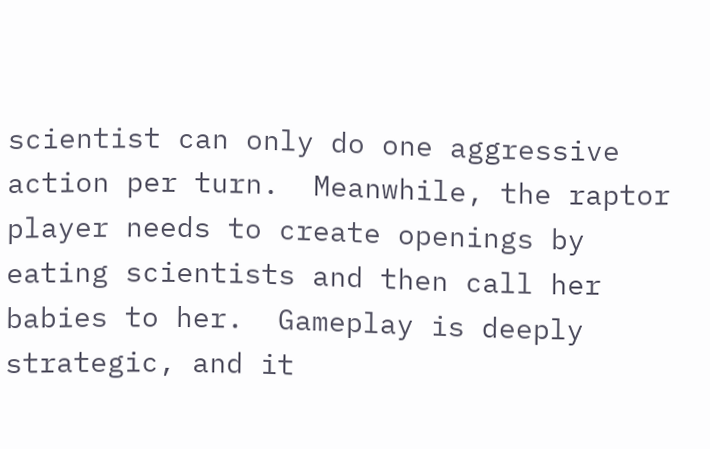scientist can only do one aggressive action per turn.  Meanwhile, the raptor player needs to create openings by eating scientists and then call her babies to her.  Gameplay is deeply strategic, and it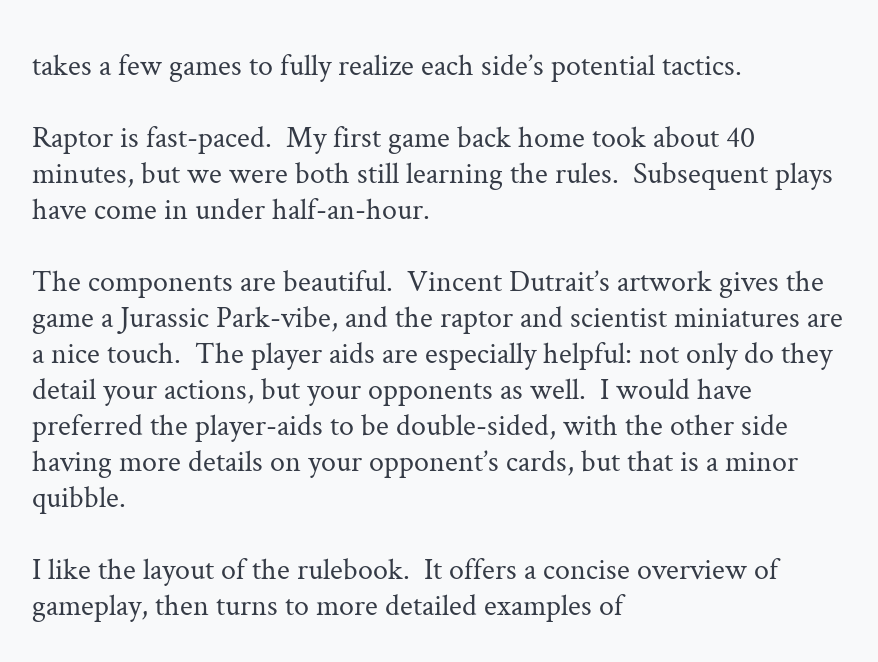takes a few games to fully realize each side’s potential tactics.

Raptor is fast-paced.  My first game back home took about 40 minutes, but we were both still learning the rules.  Subsequent plays have come in under half-an-hour.

The components are beautiful.  Vincent Dutrait’s artwork gives the game a Jurassic Park-vibe, and the raptor and scientist miniatures are a nice touch.  The player aids are especially helpful: not only do they detail your actions, but your opponents as well.  I would have preferred the player-aids to be double-sided, with the other side having more details on your opponent’s cards, but that is a minor quibble.

I like the layout of the rulebook.  It offers a concise overview of gameplay, then turns to more detailed examples of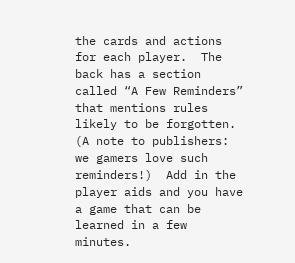the cards and actions for each player.  The back has a section called “A Few Reminders” that mentions rules likely to be forgotten.  (A note to publishers: we gamers love such reminders!)  Add in the player aids and you have a game that can be learned in a few minutes.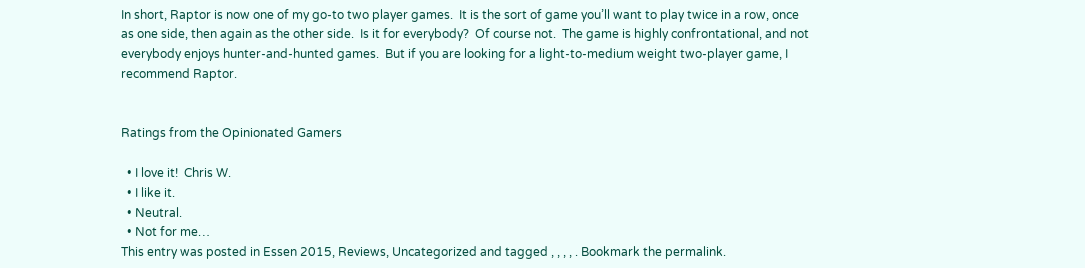In short, Raptor is now one of my go-to two player games.  It is the sort of game you’ll want to play twice in a row, once as one side, then again as the other side.  Is it for everybody?  Of course not.  The game is highly confrontational, and not everybody enjoys hunter-and-hunted games.  But if you are looking for a light-to-medium weight two-player game, I recommend Raptor.


Ratings from the Opinionated Gamers

  • I love it!  Chris W.
  • I like it.
  • Neutral.
  • Not for me…
This entry was posted in Essen 2015, Reviews, Uncategorized and tagged , , , , . Bookmark the permalink.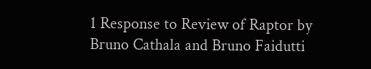1 Response to Review of Raptor by Bruno Cathala and Bruno Faidutti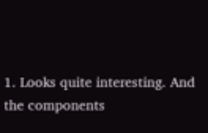1. Looks quite interesting. And the components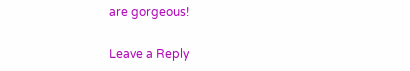are gorgeous!

Leave a Reply